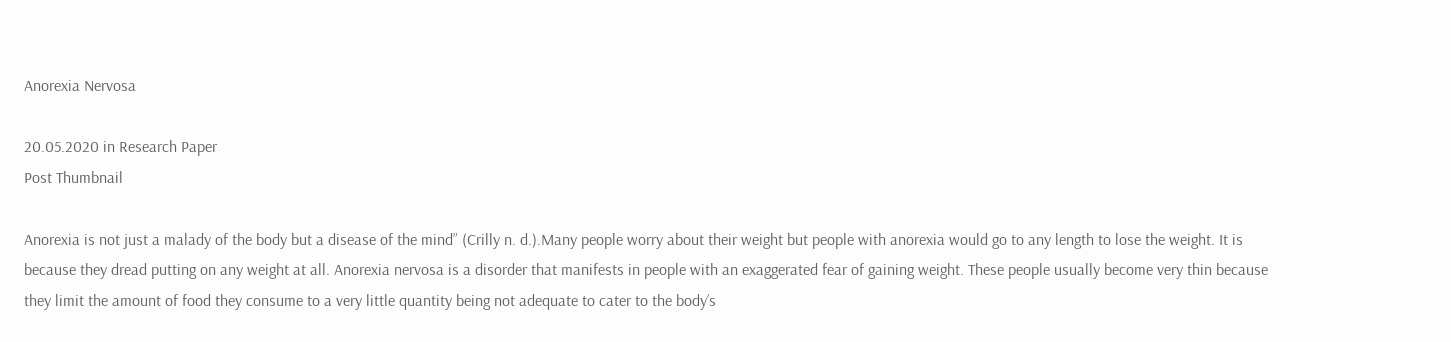Anorexia Nervosa

20.05.2020 in Research Paper
Post Thumbnail

Anorexia is not just a malady of the body but a disease of the mind” (Crilly n. d.).Many people worry about their weight but people with anorexia would go to any length to lose the weight. It is because they dread putting on any weight at all. Anorexia nervosa is a disorder that manifests in people with an exaggerated fear of gaining weight. These people usually become very thin because they limit the amount of food they consume to a very little quantity being not adequate to cater to the body’s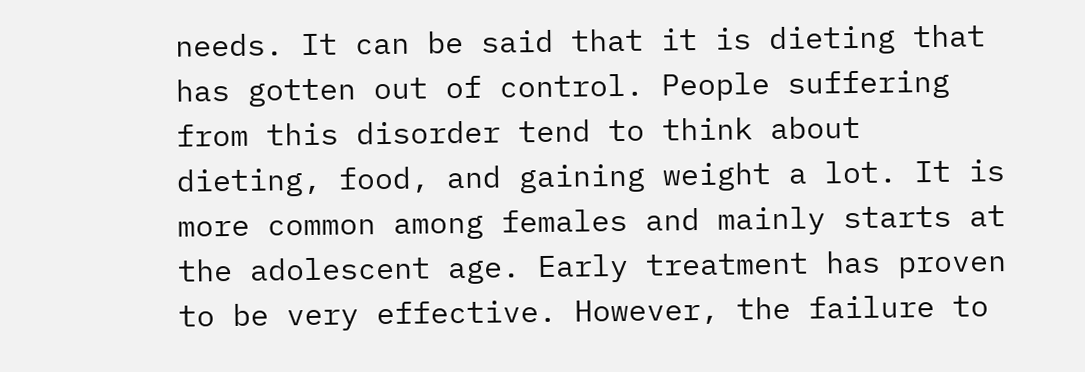needs. It can be said that it is dieting that has gotten out of control. People suffering from this disorder tend to think about dieting, food, and gaining weight a lot. It is more common among females and mainly starts at the adolescent age. Early treatment has proven to be very effective. However, the failure to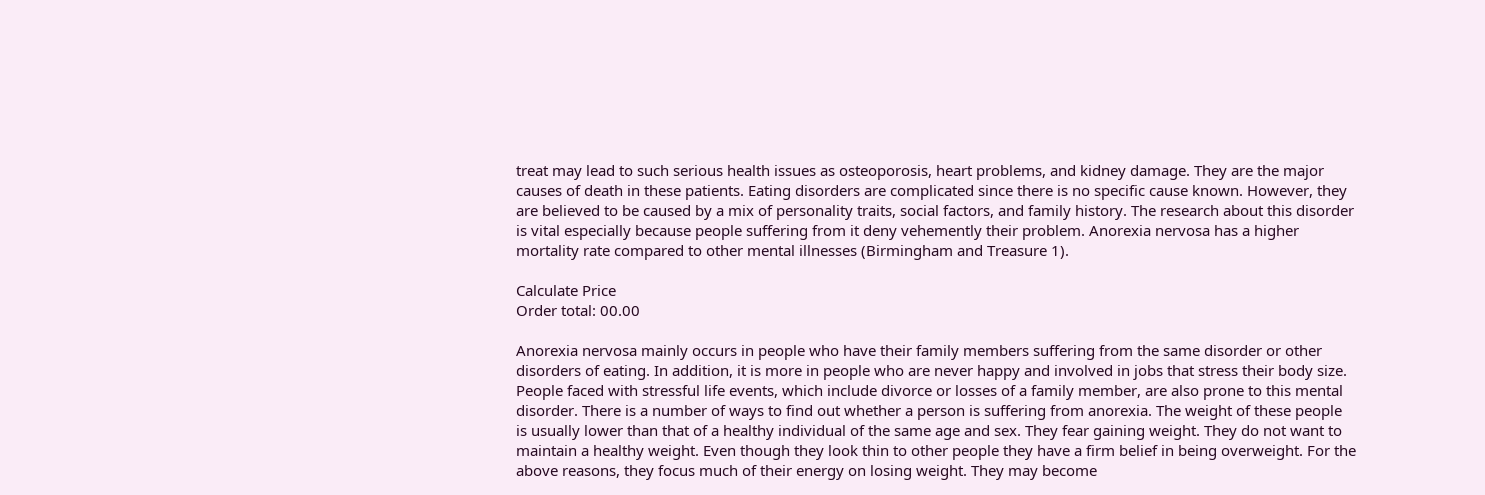treat may lead to such serious health issues as osteoporosis, heart problems, and kidney damage. They are the major causes of death in these patients. Eating disorders are complicated since there is no specific cause known. However, they are believed to be caused by a mix of personality traits, social factors, and family history. The research about this disorder is vital especially because people suffering from it deny vehemently their problem. Anorexia nervosa has a higher mortality rate compared to other mental illnesses (Birmingham and Treasure 1).

Calculate Price
Order total: 00.00

Anorexia nervosa mainly occurs in people who have their family members suffering from the same disorder or other disorders of eating. In addition, it is more in people who are never happy and involved in jobs that stress their body size. People faced with stressful life events, which include divorce or losses of a family member, are also prone to this mental disorder. There is a number of ways to find out whether a person is suffering from anorexia. The weight of these people is usually lower than that of a healthy individual of the same age and sex. They fear gaining weight. They do not want to maintain a healthy weight. Even though they look thin to other people they have a firm belief in being overweight. For the above reasons, they focus much of their energy on losing weight. They may become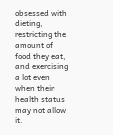obsessed with dieting, restricting the amount of food they eat, and exercising a lot even when their health status may not allow it.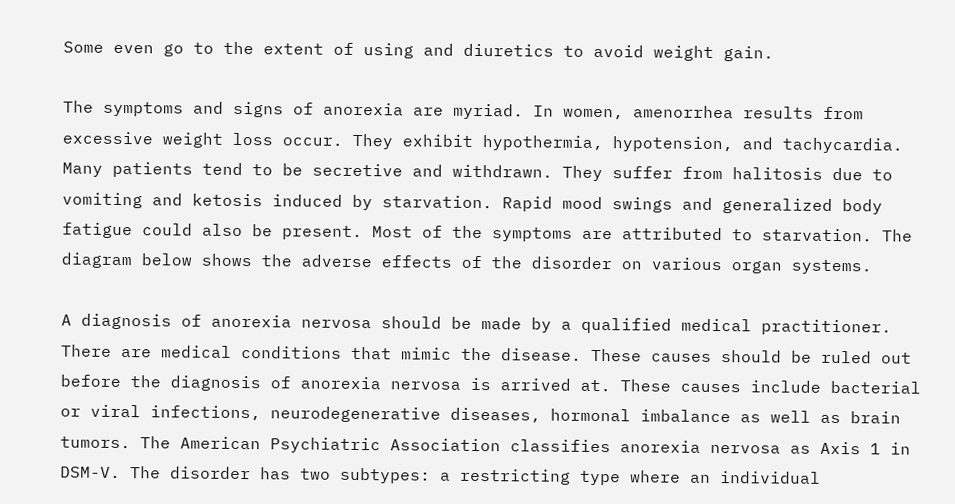Some even go to the extent of using and diuretics to avoid weight gain.

The symptoms and signs of anorexia are myriad. In women, amenorrhea results from excessive weight loss occur. They exhibit hypothermia, hypotension, and tachycardia. Many patients tend to be secretive and withdrawn. They suffer from halitosis due to vomiting and ketosis induced by starvation. Rapid mood swings and generalized body fatigue could also be present. Most of the symptoms are attributed to starvation. The diagram below shows the adverse effects of the disorder on various organ systems.

A diagnosis of anorexia nervosa should be made by a qualified medical practitioner. There are medical conditions that mimic the disease. These causes should be ruled out before the diagnosis of anorexia nervosa is arrived at. These causes include bacterial or viral infections, neurodegenerative diseases, hormonal imbalance as well as brain tumors. The American Psychiatric Association classifies anorexia nervosa as Axis 1 in DSM-V. The disorder has two subtypes: a restricting type where an individual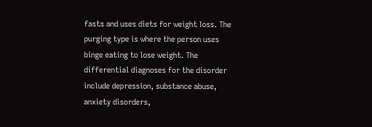fasts and uses diets for weight loss. The purging type is where the person uses binge eating to lose weight. The differential diagnoses for the disorder include depression, substance abuse, anxiety disorders,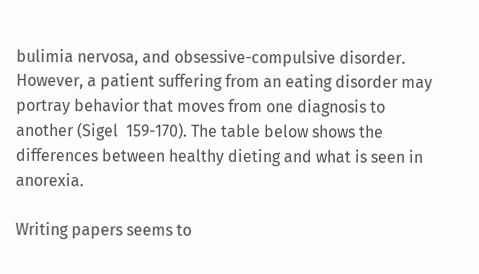bulimia nervosa, and obsessive-compulsive disorder. However, a patient suffering from an eating disorder may portray behavior that moves from one diagnosis to another (Sigel  159-170). The table below shows the differences between healthy dieting and what is seen in anorexia.

Writing papers seems to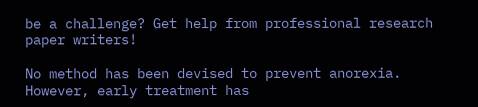be a challenge? Get help from professional research paper writers!

No method has been devised to prevent anorexia. However, early treatment has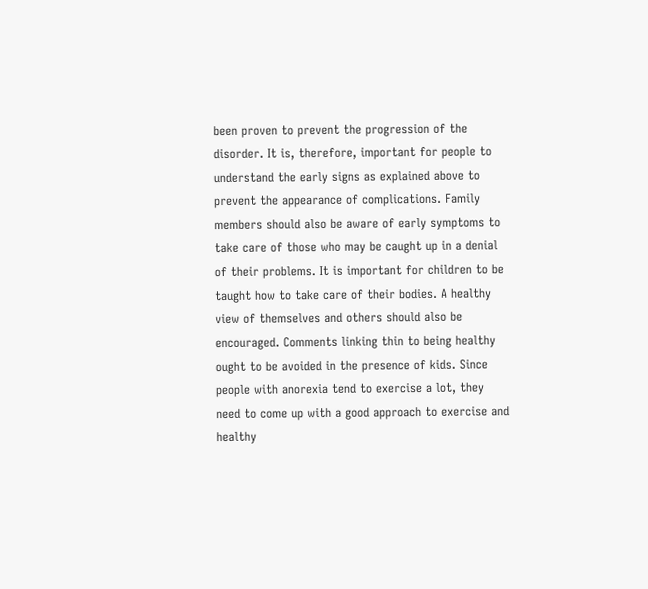been proven to prevent the progression of the disorder. It is, therefore, important for people to understand the early signs as explained above to prevent the appearance of complications. Family members should also be aware of early symptoms to take care of those who may be caught up in a denial of their problems. It is important for children to be taught how to take care of their bodies. A healthy view of themselves and others should also be encouraged. Comments linking thin to being healthy ought to be avoided in the presence of kids. Since people with anorexia tend to exercise a lot, they need to come up with a good approach to exercise and healthy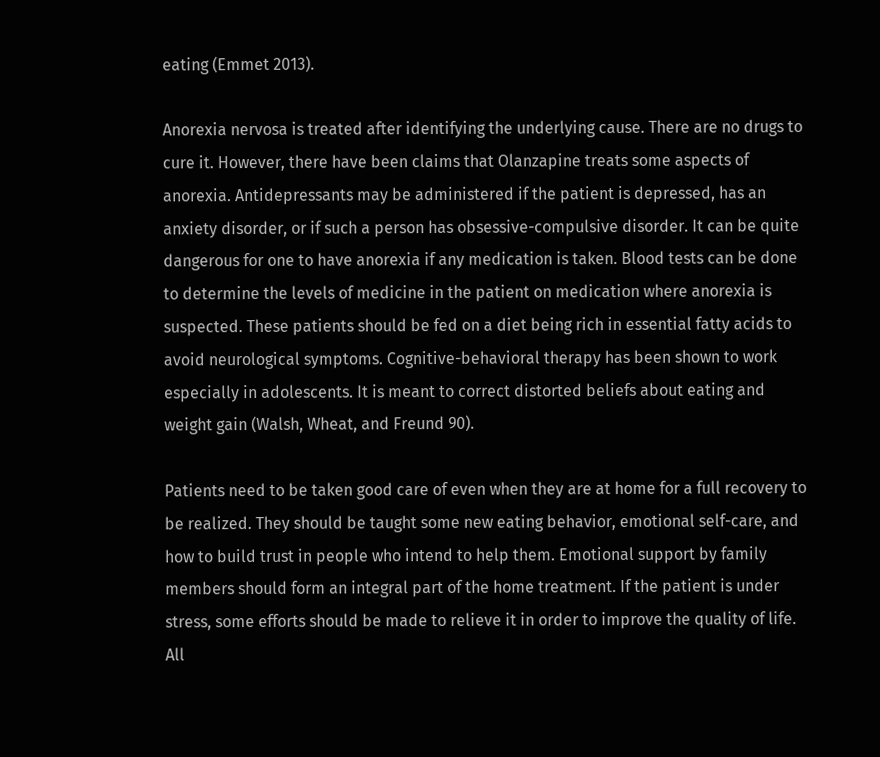eating (Emmet 2013).

Anorexia nervosa is treated after identifying the underlying cause. There are no drugs to cure it. However, there have been claims that Olanzapine treats some aspects of anorexia. Antidepressants may be administered if the patient is depressed, has an anxiety disorder, or if such a person has obsessive-compulsive disorder. It can be quite dangerous for one to have anorexia if any medication is taken. Blood tests can be done to determine the levels of medicine in the patient on medication where anorexia is suspected. These patients should be fed on a diet being rich in essential fatty acids to avoid neurological symptoms. Cognitive-behavioral therapy has been shown to work especially in adolescents. It is meant to correct distorted beliefs about eating and weight gain (Walsh, Wheat, and Freund 90).

Patients need to be taken good care of even when they are at home for a full recovery to be realized. They should be taught some new eating behavior, emotional self-care, and how to build trust in people who intend to help them. Emotional support by family members should form an integral part of the home treatment. If the patient is under stress, some efforts should be made to relieve it in order to improve the quality of life. All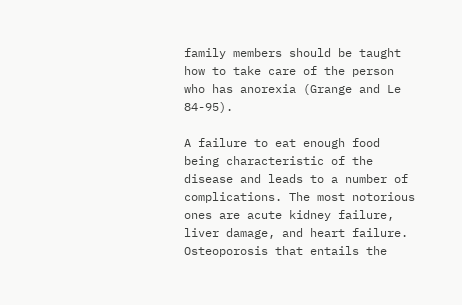family members should be taught how to take care of the person who has anorexia (Grange and Le 84-95).

A failure to eat enough food being characteristic of the disease and leads to a number of complications. The most notorious ones are acute kidney failure, liver damage, and heart failure. Osteoporosis that entails the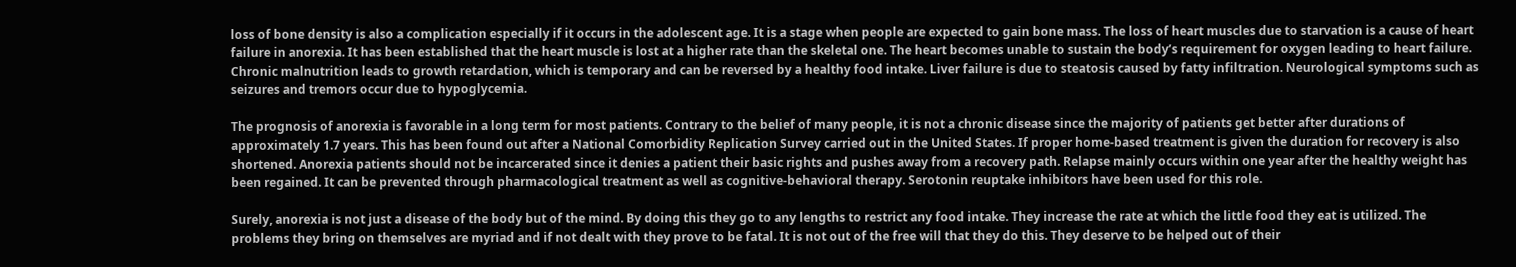loss of bone density is also a complication especially if it occurs in the adolescent age. It is a stage when people are expected to gain bone mass. The loss of heart muscles due to starvation is a cause of heart failure in anorexia. It has been established that the heart muscle is lost at a higher rate than the skeletal one. The heart becomes unable to sustain the body’s requirement for oxygen leading to heart failure. Chronic malnutrition leads to growth retardation, which is temporary and can be reversed by a healthy food intake. Liver failure is due to steatosis caused by fatty infiltration. Neurological symptoms such as seizures and tremors occur due to hypoglycemia.

The prognosis of anorexia is favorable in a long term for most patients. Contrary to the belief of many people, it is not a chronic disease since the majority of patients get better after durations of approximately 1.7 years. This has been found out after a National Comorbidity Replication Survey carried out in the United States. If proper home-based treatment is given the duration for recovery is also shortened. Anorexia patients should not be incarcerated since it denies a patient their basic rights and pushes away from a recovery path. Relapse mainly occurs within one year after the healthy weight has been regained. It can be prevented through pharmacological treatment as well as cognitive-behavioral therapy. Serotonin reuptake inhibitors have been used for this role.

Surely, anorexia is not just a disease of the body but of the mind. By doing this they go to any lengths to restrict any food intake. They increase the rate at which the little food they eat is utilized. The problems they bring on themselves are myriad and if not dealt with they prove to be fatal. It is not out of the free will that they do this. They deserve to be helped out of their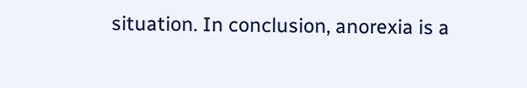situation. In conclusion, anorexia is a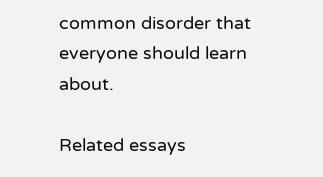common disorder that everyone should learn about.

Related essays